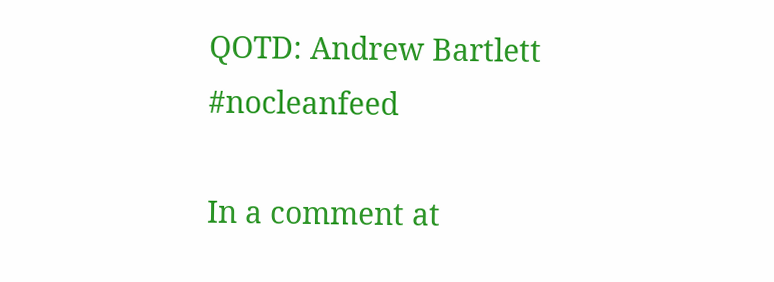QOTD: Andrew Bartlett #nocleanfeed

In a comment at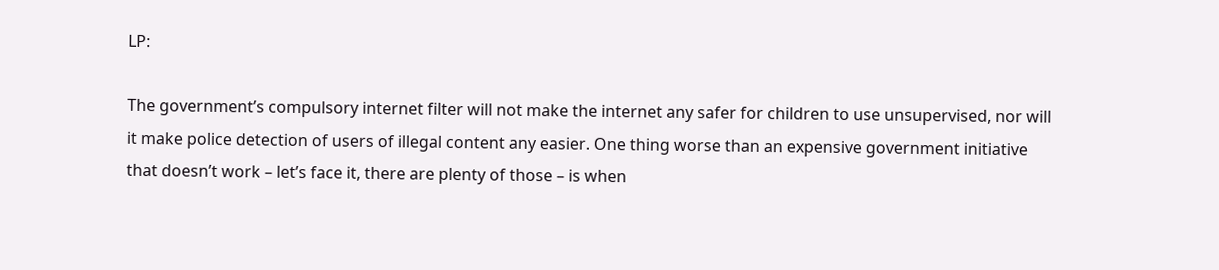LP:

The government’s compulsory internet filter will not make the internet any safer for children to use unsupervised, nor will it make police detection of users of illegal content any easier. One thing worse than an expensive government initiative that doesn’t work – let’s face it, there are plenty of those – is when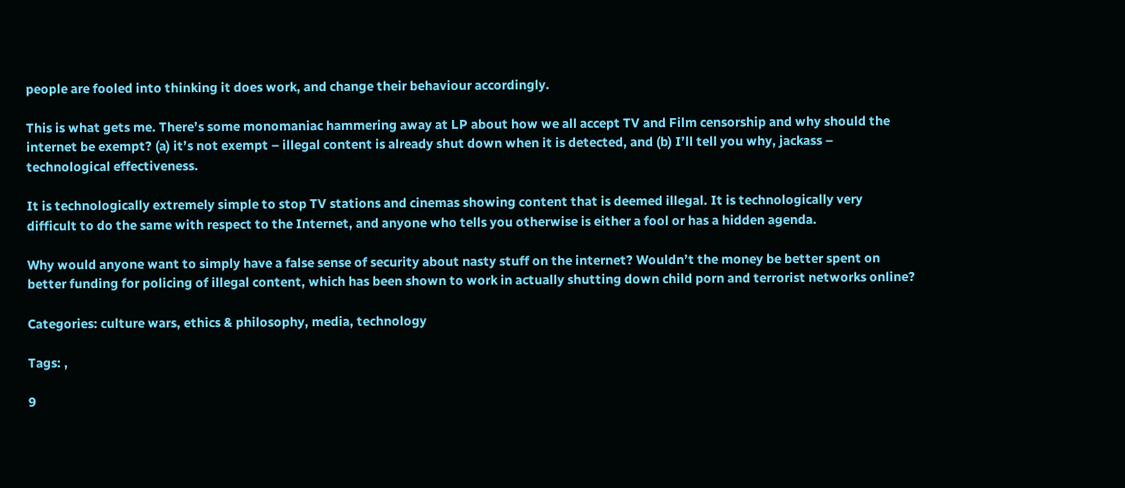people are fooled into thinking it does work, and change their behaviour accordingly.

This is what gets me. There’s some monomaniac hammering away at LP about how we all accept TV and Film censorship and why should the internet be exempt? (a) it’s not exempt – illegal content is already shut down when it is detected, and (b) I’ll tell you why, jackass – technological effectiveness.

It is technologically extremely simple to stop TV stations and cinemas showing content that is deemed illegal. It is technologically very difficult to do the same with respect to the Internet, and anyone who tells you otherwise is either a fool or has a hidden agenda.

Why would anyone want to simply have a false sense of security about nasty stuff on the internet? Wouldn’t the money be better spent on better funding for policing of illegal content, which has been shown to work in actually shutting down child porn and terrorist networks online?

Categories: culture wars, ethics & philosophy, media, technology

Tags: ,

9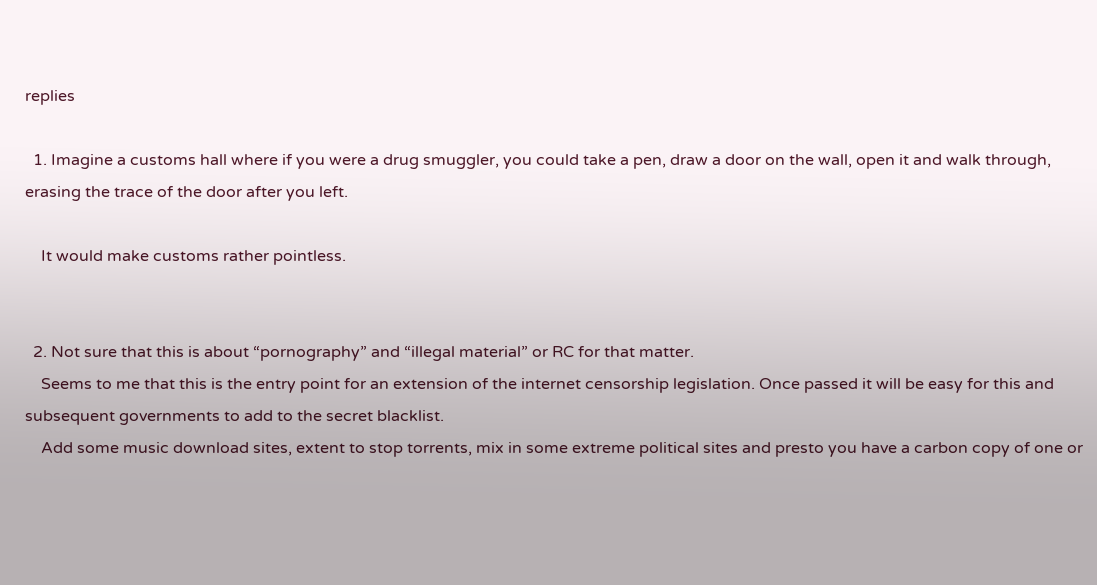replies

  1. Imagine a customs hall where if you were a drug smuggler, you could take a pen, draw a door on the wall, open it and walk through, erasing the trace of the door after you left.

    It would make customs rather pointless.


  2. Not sure that this is about “pornography” and “illegal material” or RC for that matter.
    Seems to me that this is the entry point for an extension of the internet censorship legislation. Once passed it will be easy for this and subsequent governments to add to the secret blacklist.
    Add some music download sites, extent to stop torrents, mix in some extreme political sites and presto you have a carbon copy of one or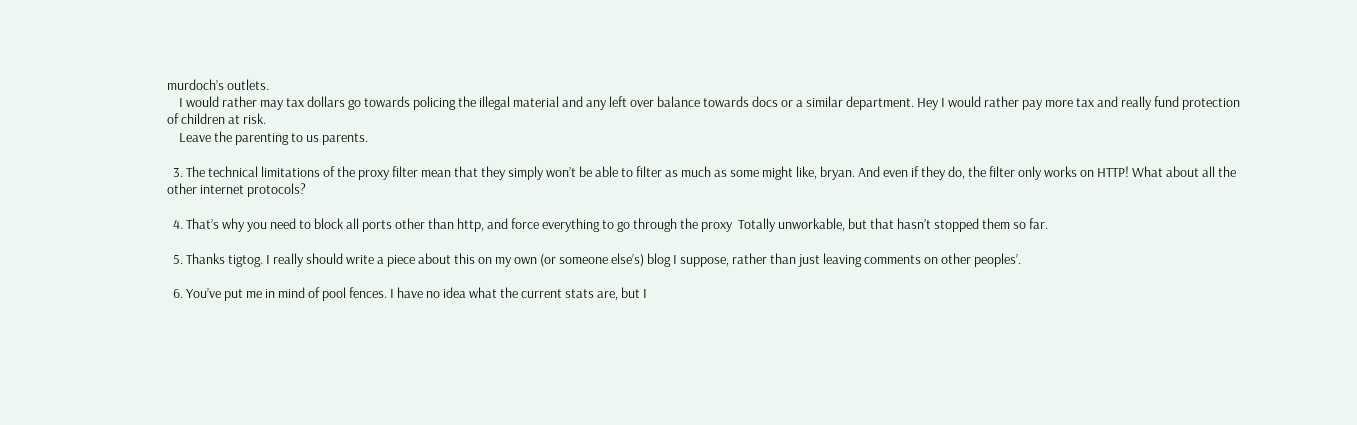murdoch’s outlets.
    I would rather may tax dollars go towards policing the illegal material and any left over balance towards docs or a similar department. Hey I would rather pay more tax and really fund protection of children at risk.
    Leave the parenting to us parents.

  3. The technical limitations of the proxy filter mean that they simply won’t be able to filter as much as some might like, bryan. And even if they do, the filter only works on HTTP! What about all the other internet protocols?

  4. That’s why you need to block all ports other than http, and force everything to go through the proxy  Totally unworkable, but that hasn’t stopped them so far.

  5. Thanks tigtog. I really should write a piece about this on my own (or someone else’s) blog I suppose, rather than just leaving comments on other peoples’.

  6. You’ve put me in mind of pool fences. I have no idea what the current stats are, but I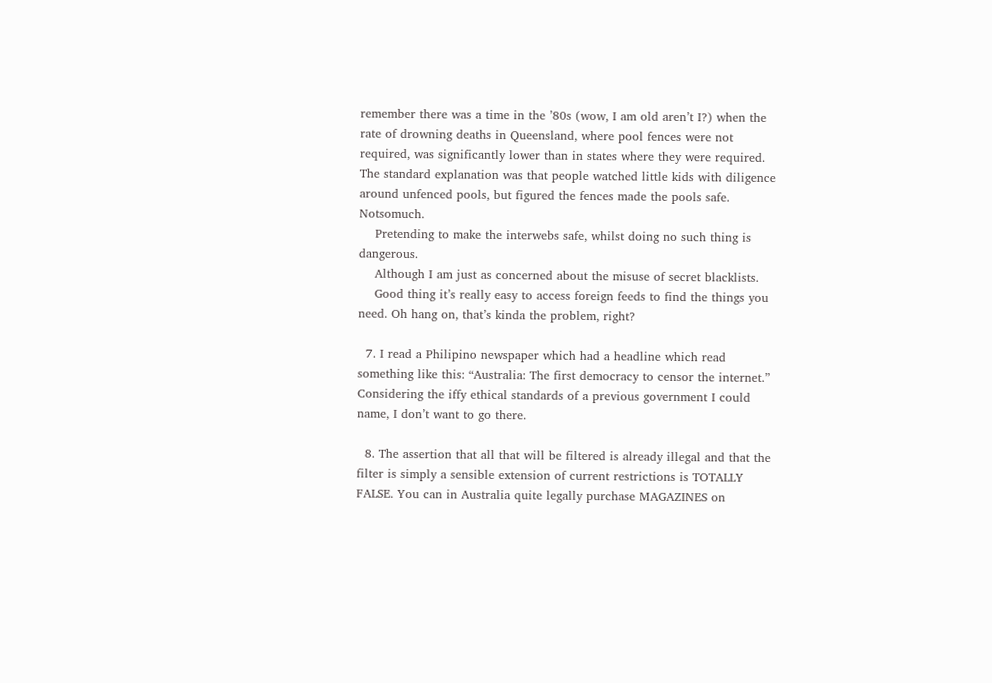remember there was a time in the ’80s (wow, I am old aren’t I?) when the rate of drowning deaths in Queensland, where pool fences were not required, was significantly lower than in states where they were required. The standard explanation was that people watched little kids with diligence around unfenced pools, but figured the fences made the pools safe. Notsomuch.
    Pretending to make the interwebs safe, whilst doing no such thing is dangerous.
    Although I am just as concerned about the misuse of secret blacklists.
    Good thing it’s really easy to access foreign feeds to find the things you need. Oh hang on, that’s kinda the problem, right?

  7. I read a Philipino newspaper which had a headline which read something like this: “Australia: The first democracy to censor the internet.” Considering the iffy ethical standards of a previous government I could name, I don’t want to go there.

  8. The assertion that all that will be filtered is already illegal and that the filter is simply a sensible extension of current restrictions is TOTALLY FALSE. You can in Australia quite legally purchase MAGAZINES on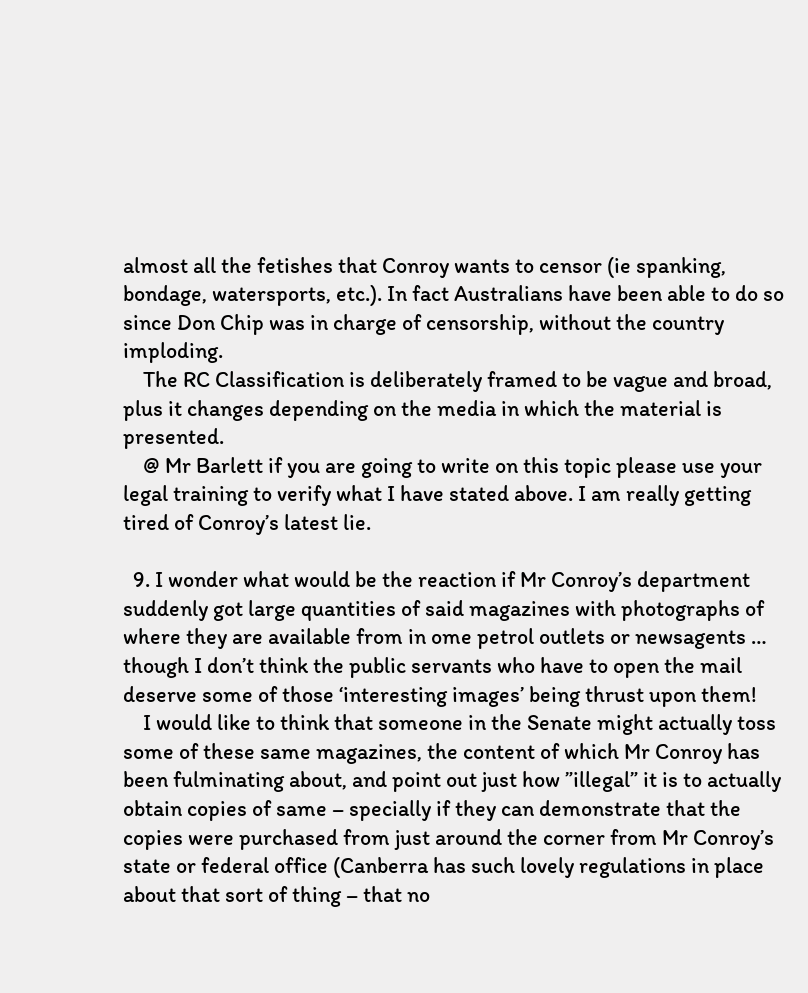almost all the fetishes that Conroy wants to censor (ie spanking, bondage, watersports, etc.). In fact Australians have been able to do so since Don Chip was in charge of censorship, without the country imploding.
    The RC Classification is deliberately framed to be vague and broad, plus it changes depending on the media in which the material is presented.
    @ Mr Barlett if you are going to write on this topic please use your legal training to verify what I have stated above. I am really getting tired of Conroy’s latest lie.

  9. I wonder what would be the reaction if Mr Conroy’s department suddenly got large quantities of said magazines with photographs of where they are available from in ome petrol outlets or newsagents … though I don’t think the public servants who have to open the mail deserve some of those ‘interesting images’ being thrust upon them!
    I would like to think that someone in the Senate might actually toss some of these same magazines, the content of which Mr Conroy has been fulminating about, and point out just how ”illegal” it is to actually obtain copies of same – specially if they can demonstrate that the copies were purchased from just around the corner from Mr Conroy’s state or federal office (Canberra has such lovely regulations in place about that sort of thing – that no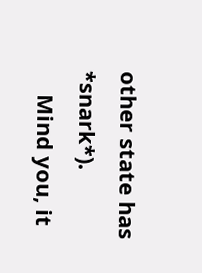other state has *snark*).
    Mind you, it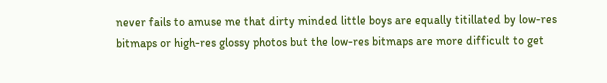never fails to amuse me that dirty minded little boys are equally titillated by low-res bitmaps or high-res glossy photos but the low-res bitmaps are more difficult to get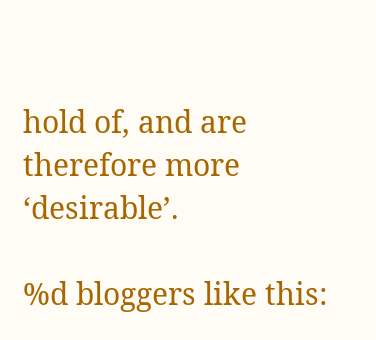hold of, and are therefore more ‘desirable’.

%d bloggers like this: